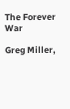The Forever War

Greg Miller,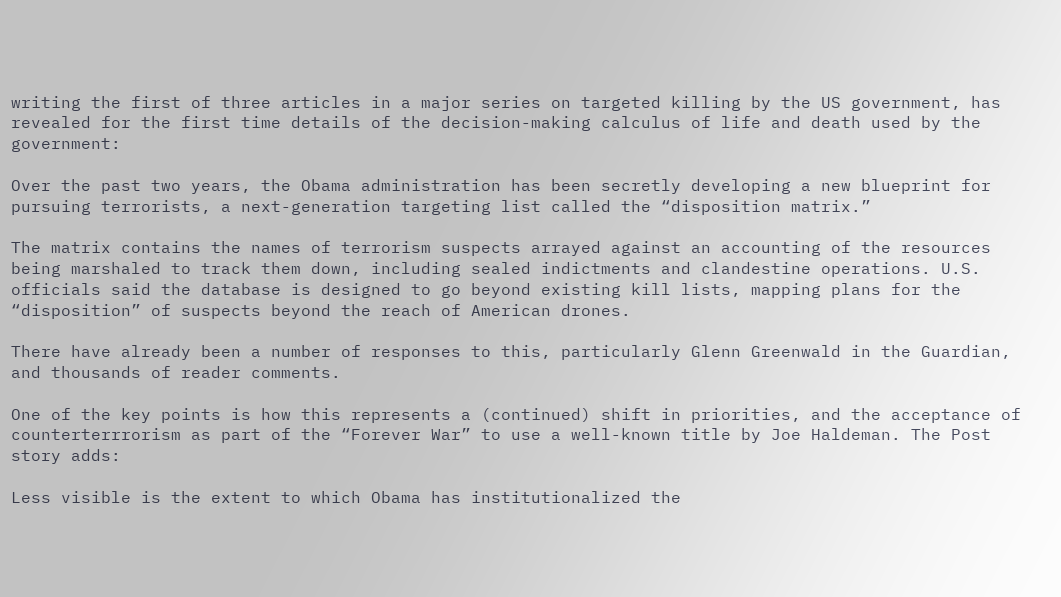writing the first of three articles in a major series on targeted killing by the US government, has revealed for the first time details of the decision-making calculus of life and death used by the government:

Over the past two years, the Obama administration has been secretly developing a new blueprint for pursuing terrorists, a next-generation targeting list called the “disposition matrix.”

The matrix contains the names of terrorism suspects arrayed against an accounting of the resources being marshaled to track them down, including sealed indictments and clandestine operations. U.S. officials said the database is designed to go beyond existing kill lists, mapping plans for the “disposition” of suspects beyond the reach of American drones.

There have already been a number of responses to this, particularly Glenn Greenwald in the Guardian, and thousands of reader comments.

One of the key points is how this represents a (continued) shift in priorities, and the acceptance of counterterrrorism as part of the “Forever War” to use a well-known title by Joe Haldeman. The Post story adds:

Less visible is the extent to which Obama has institutionalized the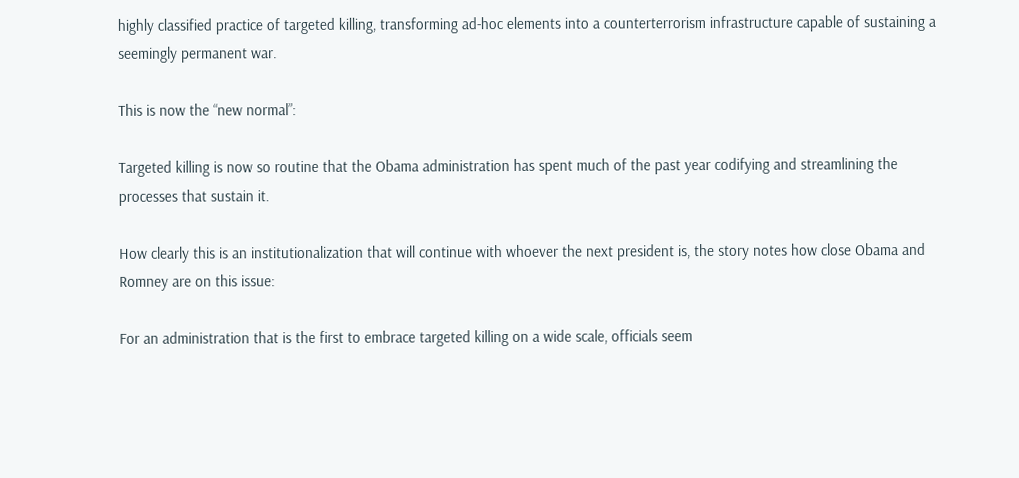highly classified practice of targeted killing, transforming ad-hoc elements into a counterterrorism infrastructure capable of sustaining a seemingly permanent war.

This is now the “new normal”:

Targeted killing is now so routine that the Obama administration has spent much of the past year codifying and streamlining the processes that sustain it.

How clearly this is an institutionalization that will continue with whoever the next president is, the story notes how close Obama and Romney are on this issue:

For an administration that is the first to embrace targeted killing on a wide scale, officials seem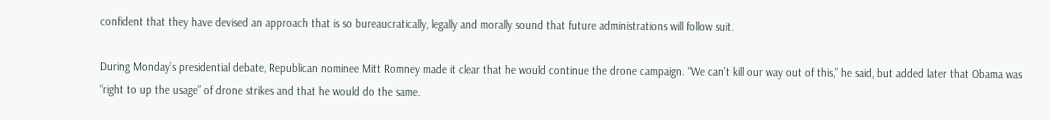confident that they have devised an approach that is so bureaucratically, legally and morally sound that future administrations will follow suit.

During Monday’s presidential debate, Republican nominee Mitt Romney made it clear that he would continue the drone campaign. “We can’t kill our way out of this,” he said, but added later that Obama was “right to up the usage” of drone strikes and that he would do the same.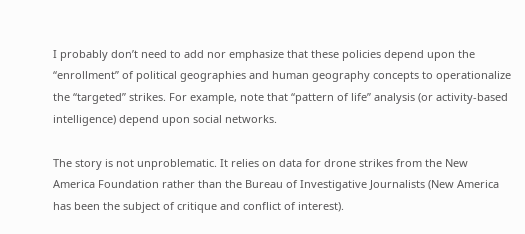I probably don’t need to add nor emphasize that these policies depend upon the “enrollment” of political geographies and human geography concepts to operationalize the “targeted” strikes. For example, note that “pattern of life” analysis (or activity-based intelligence) depend upon social networks.

The story is not unproblematic. It relies on data for drone strikes from the New America Foundation rather than the Bureau of Investigative Journalists (New America has been the subject of critique and conflict of interest).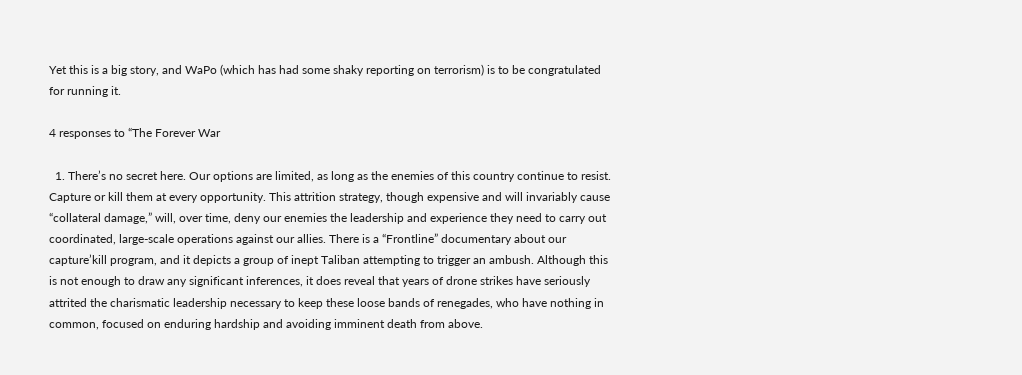Yet this is a big story, and WaPo (which has had some shaky reporting on terrorism) is to be congratulated for running it.

4 responses to “The Forever War

  1. There’s no secret here. Our options are limited, as long as the enemies of this country continue to resist. Capture or kill them at every opportunity. This attrition strategy, though expensive and will invariably cause “collateral damage,” will, over time, deny our enemies the leadership and experience they need to carry out coordinated, large-scale operations against our allies. There is a “Frontline” documentary about our capture’kill program, and it depicts a group of inept Taliban attempting to trigger an ambush. Although this is not enough to draw any significant inferences, it does reveal that years of drone strikes have seriously attrited the charismatic leadership necessary to keep these loose bands of renegades, who have nothing in common, focused on enduring hardship and avoiding imminent death from above.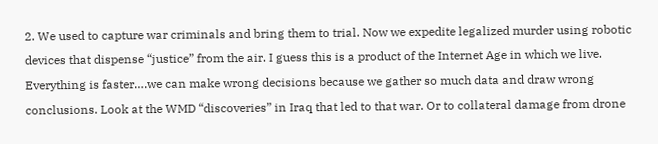2. We used to capture war criminals and bring them to trial. Now we expedite legalized murder using robotic devices that dispense “justice” from the air. I guess this is a product of the Internet Age in which we live. Everything is faster….we can make wrong decisions because we gather so much data and draw wrong conclusions. Look at the WMD “discoveries” in Iraq that led to that war. Or to collateral damage from drone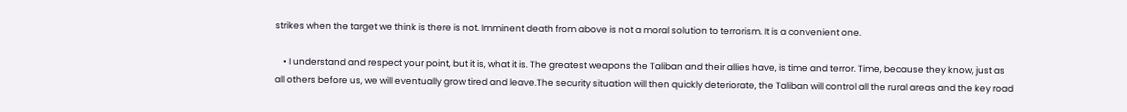strikes when the target we think is there is not. Imminent death from above is not a moral solution to terrorism. It is a convenient one.

    • I understand and respect your point, but it is, what it is. The greatest weapons the Taliban and their allies have, is time and terror. Time, because they know, just as all others before us, we will eventually grow tired and leave.The security situation will then quickly deteriorate, the Taliban will control all the rural areas and the key road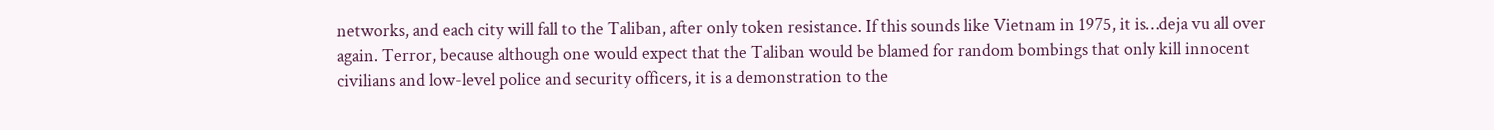networks, and each city will fall to the Taliban, after only token resistance. If this sounds like Vietnam in 1975, it is…deja vu all over again. Terror, because although one would expect that the Taliban would be blamed for random bombings that only kill innocent civilians and low-level police and security officers, it is a demonstration to the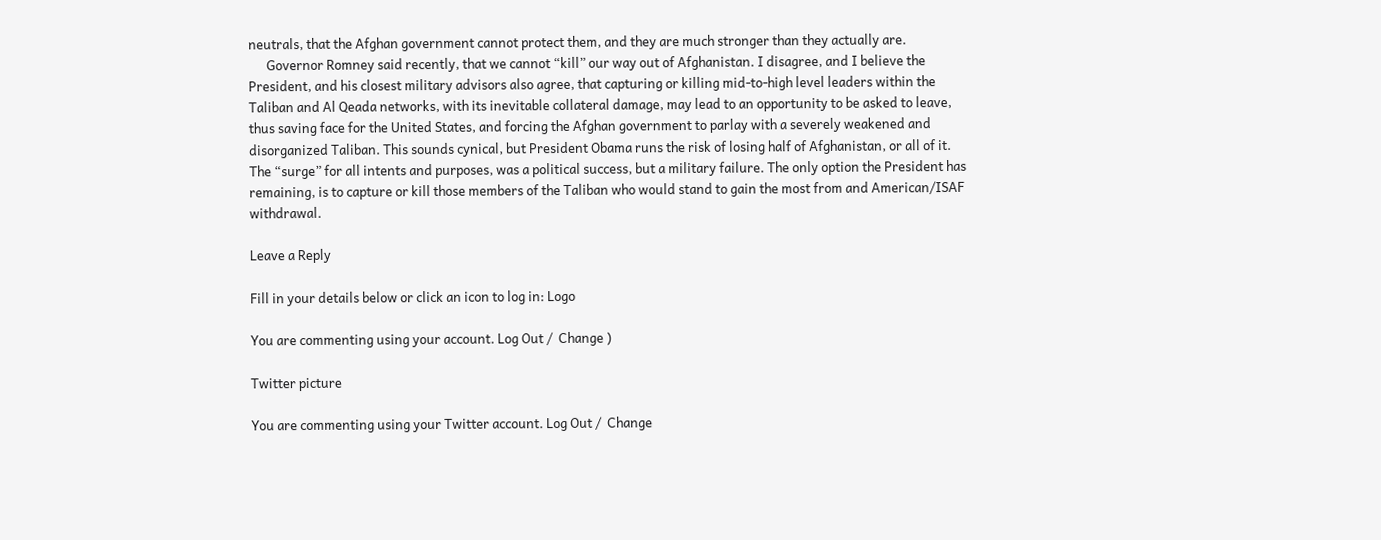neutrals, that the Afghan government cannot protect them, and they are much stronger than they actually are.
      Governor Romney said recently, that we cannot “kill” our way out of Afghanistan. I disagree, and I believe the President, and his closest military advisors also agree, that capturing or killing mid-to-high level leaders within the Taliban and Al Qeada networks, with its inevitable collateral damage, may lead to an opportunity to be asked to leave, thus saving face for the United States, and forcing the Afghan government to parlay with a severely weakened and disorganized Taliban. This sounds cynical, but President Obama runs the risk of losing half of Afghanistan, or all of it. The “surge” for all intents and purposes, was a political success, but a military failure. The only option the President has remaining, is to capture or kill those members of the Taliban who would stand to gain the most from and American/ISAF withdrawal.

Leave a Reply

Fill in your details below or click an icon to log in: Logo

You are commenting using your account. Log Out /  Change )

Twitter picture

You are commenting using your Twitter account. Log Out /  Change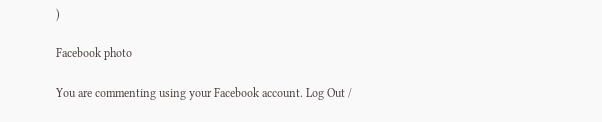)

Facebook photo

You are commenting using your Facebook account. Log Out /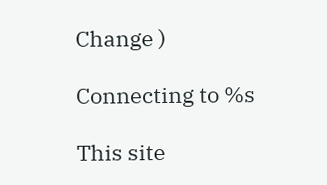Change )

Connecting to %s

This site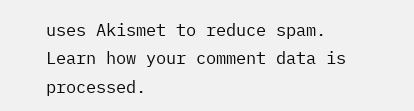uses Akismet to reduce spam. Learn how your comment data is processed.